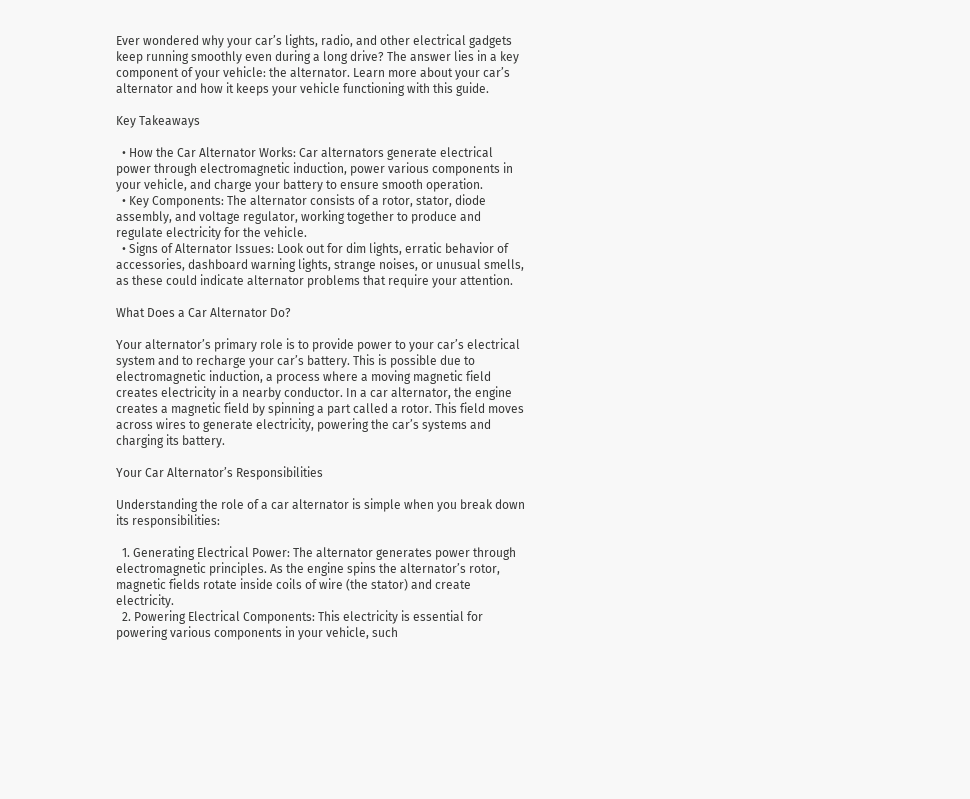Ever wondered why your car’s lights, radio, and other electrical gadgets keep running smoothly even during a long drive? The answer lies in a key component of your vehicle: the alternator. Learn more about your car’s alternator and how it keeps your vehicle functioning with this guide.

Key Takeaways

  • How the Car Alternator Works: Car alternators generate electrical power through electromagnetic induction, power various components in your vehicle, and charge your battery to ensure smooth operation.
  • Key Components: The alternator consists of a rotor, stator, diode assembly, and voltage regulator, working together to produce and regulate electricity for the vehicle.
  • Signs of Alternator Issues: Look out for dim lights, erratic behavior of accessories, dashboard warning lights, strange noises, or unusual smells, as these could indicate alternator problems that require your attention.

What Does a Car Alternator Do?

Your alternator’s primary role is to provide power to your car’s electrical system and to recharge your car’s battery. This is possible due to electromagnetic induction, a process where a moving magnetic field creates electricity in a nearby conductor. In a car alternator, the engine creates a magnetic field by spinning a part called a rotor. This field moves across wires to generate electricity, powering the car’s systems and charging its battery.

Your Car Alternator’s Responsibilities

Understanding the role of a car alternator is simple when you break down its responsibilities:

  1. Generating Electrical Power: The alternator generates power through electromagnetic principles. As the engine spins the alternator’s rotor, magnetic fields rotate inside coils of wire (the stator) and create electricity.
  2. Powering Electrical Components: This electricity is essential for powering various components in your vehicle, such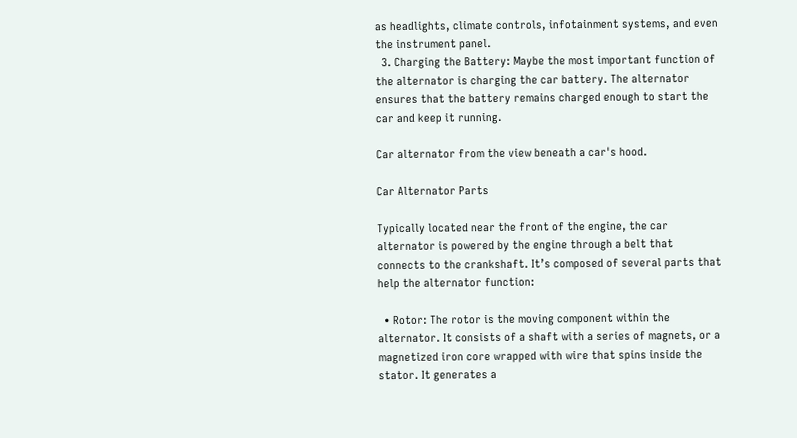as headlights, climate controls, infotainment systems, and even the instrument panel.
  3. Charging the Battery: Maybe the most important function of the alternator is charging the car battery. The alternator ensures that the battery remains charged enough to start the car and keep it running.

Car alternator from the view beneath a car's hood.

Car Alternator Parts

Typically located near the front of the engine, the car alternator is powered by the engine through a belt that connects to the crankshaft. It’s composed of several parts that help the alternator function:

  • Rotor: The rotor is the moving component within the alternator. It consists of a shaft with a series of magnets, or a magnetized iron core wrapped with wire that spins inside the stator. It generates a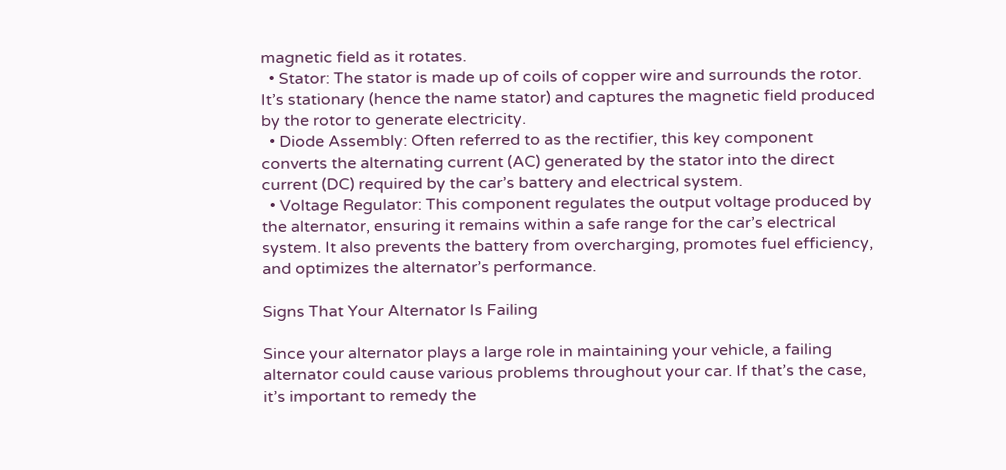magnetic field as it rotates.
  • Stator: The stator is made up of coils of copper wire and surrounds the rotor. It’s stationary (hence the name stator) and captures the magnetic field produced by the rotor to generate electricity.
  • Diode Assembly: Often referred to as the rectifier, this key component converts the alternating current (AC) generated by the stator into the direct current (DC) required by the car’s battery and electrical system.
  • Voltage Regulator: This component regulates the output voltage produced by the alternator, ensuring it remains within a safe range for the car’s electrical system. It also prevents the battery from overcharging, promotes fuel efficiency, and optimizes the alternator’s performance.

Signs That Your Alternator Is Failing

Since your alternator plays a large role in maintaining your vehicle, a failing alternator could cause various problems throughout your car. If that’s the case, it’s important to remedy the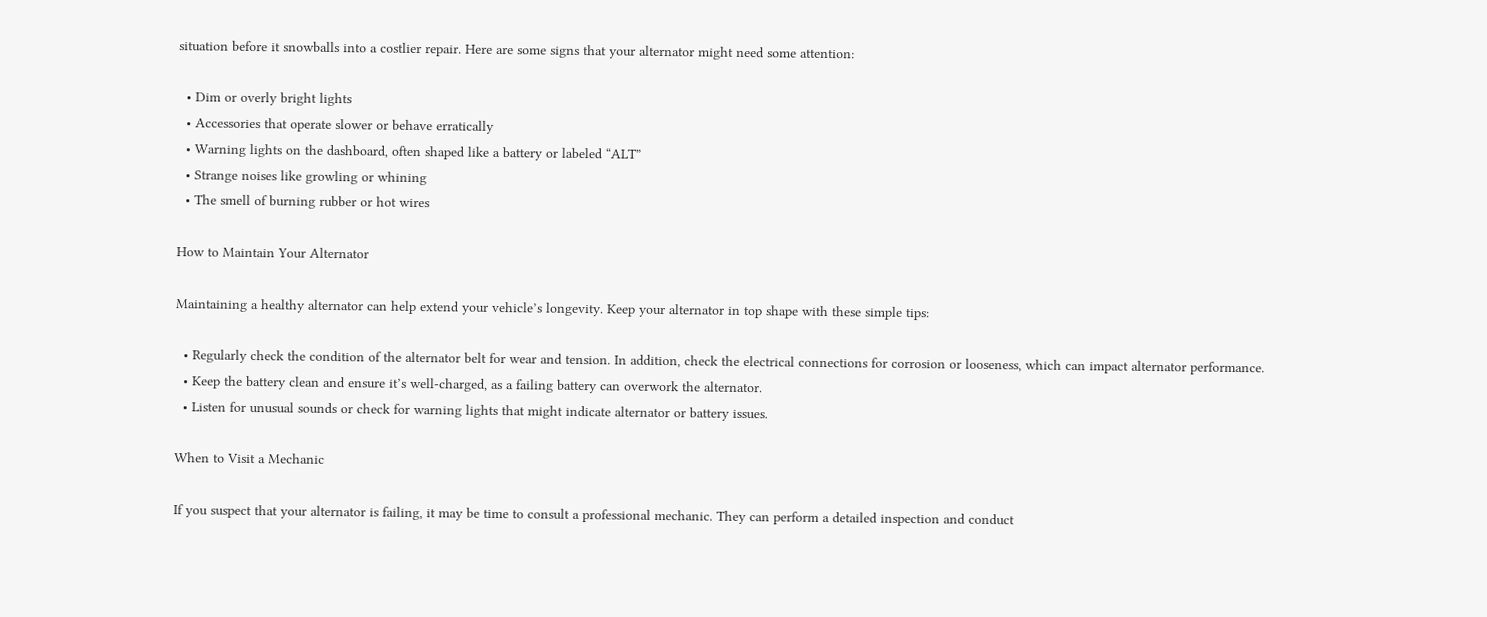situation before it snowballs into a costlier repair. Here are some signs that your alternator might need some attention:

  • Dim or overly bright lights
  • Accessories that operate slower or behave erratically
  • Warning lights on the dashboard, often shaped like a battery or labeled “ALT”
  • Strange noises like growling or whining
  • The smell of burning rubber or hot wires

How to Maintain Your Alternator

Maintaining a healthy alternator can help extend your vehicle’s longevity. Keep your alternator in top shape with these simple tips:

  • Regularly check the condition of the alternator belt for wear and tension. In addition, check the electrical connections for corrosion or looseness, which can impact alternator performance.
  • Keep the battery clean and ensure it’s well-charged, as a failing battery can overwork the alternator.
  • Listen for unusual sounds or check for warning lights that might indicate alternator or battery issues.

When to Visit a Mechanic

If you suspect that your alternator is failing, it may be time to consult a professional mechanic. They can perform a detailed inspection and conduct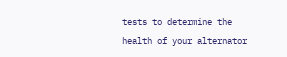tests to determine the health of your alternator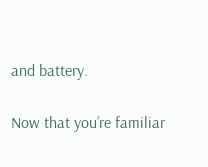and battery.

Now that you’re familiar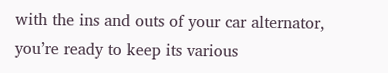with the ins and outs of your car alternator, you’re ready to keep its various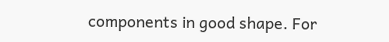components in good shape. For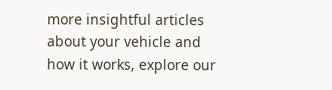more insightful articles about your vehicle and how it works, explore our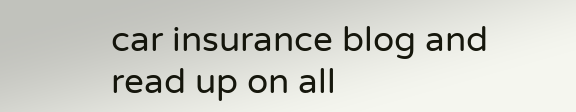car insurance blog and read up on all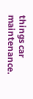things car maintenance.